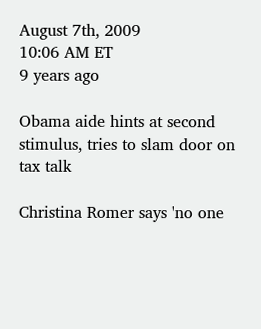August 7th, 2009
10:06 AM ET
9 years ago

Obama aide hints at second stimulus, tries to slam door on tax talk

Christina Romer says 'no one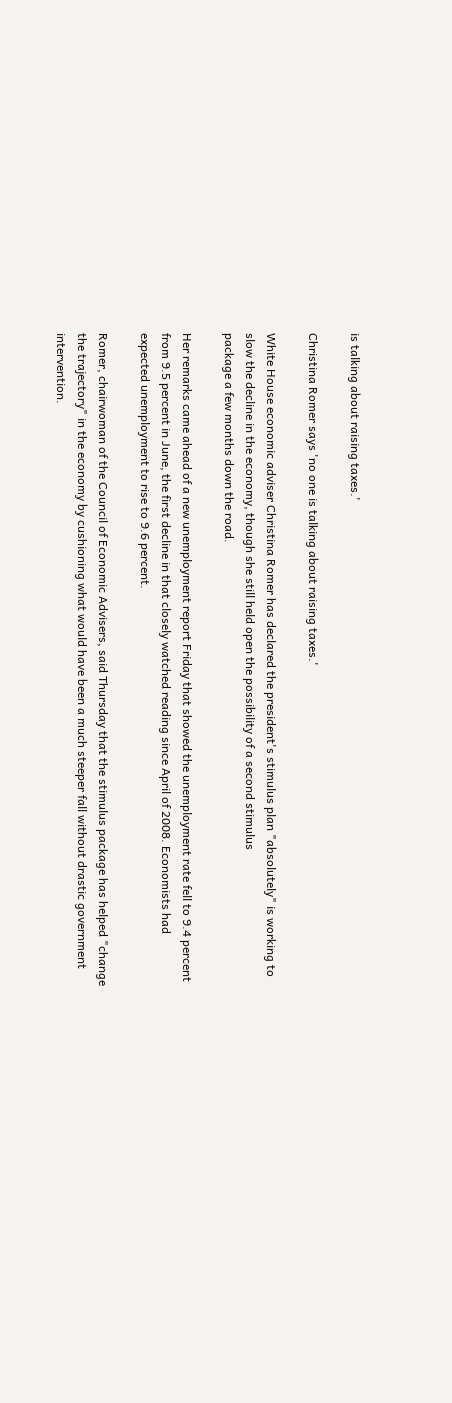is talking about raising taxes.'

Christina Romer says 'no one is talking about raising taxes.'

White House economic adviser Christina Romer has declared the president's stimulus plan "absolutely" is working to slow the decline in the economy, though she still held open the possibility of a second stimulus
package a few months down the road.

Her remarks came ahead of a new unemployment report Friday that showed the unemployment rate fell to 9.4 percent from 9.5 percent in June, the first decline in that closely watched reading since April of 2008. Economists had
expected unemployment to rise to 9.6 percent.

Romer, chairwoman of the Council of Economic Advisers, said Thursday that the stimulus package has helped "change the trajectory" in the economy by cushioning what would have been a much steeper fall without drastic government intervention.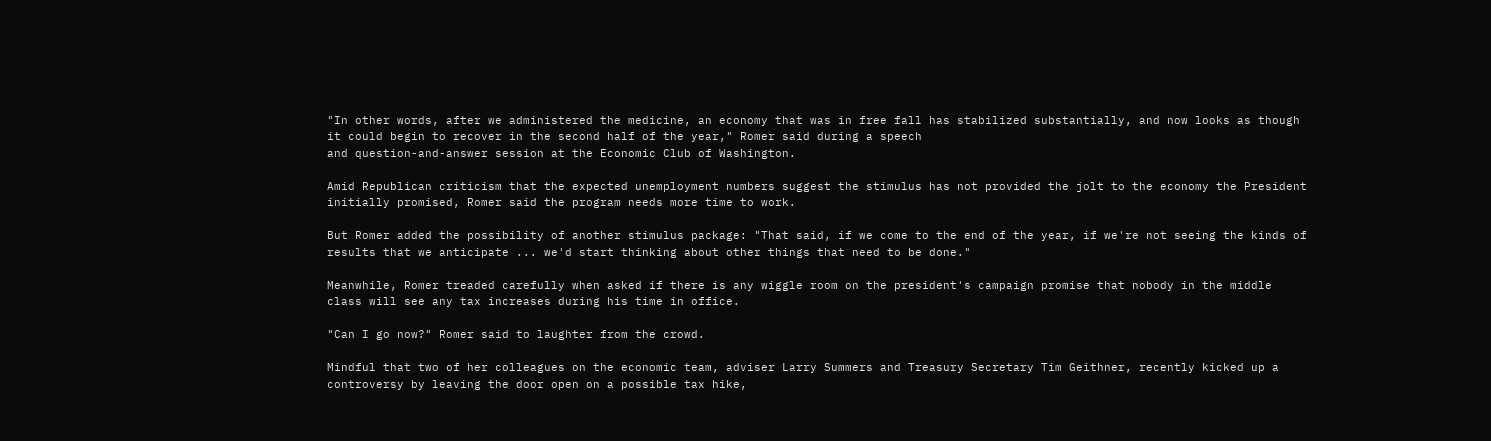"In other words, after we administered the medicine, an economy that was in free fall has stabilized substantially, and now looks as though it could begin to recover in the second half of the year," Romer said during a speech
and question-and-answer session at the Economic Club of Washington.

Amid Republican criticism that the expected unemployment numbers suggest the stimulus has not provided the jolt to the economy the President initially promised, Romer said the program needs more time to work.

But Romer added the possibility of another stimulus package: "That said, if we come to the end of the year, if we're not seeing the kinds of results that we anticipate ... we'd start thinking about other things that need to be done."

Meanwhile, Romer treaded carefully when asked if there is any wiggle room on the president's campaign promise that nobody in the middle class will see any tax increases during his time in office.

"Can I go now?" Romer said to laughter from the crowd.

Mindful that two of her colleagues on the economic team, adviser Larry Summers and Treasury Secretary Tim Geithner, recently kicked up a controversy by leaving the door open on a possible tax hike,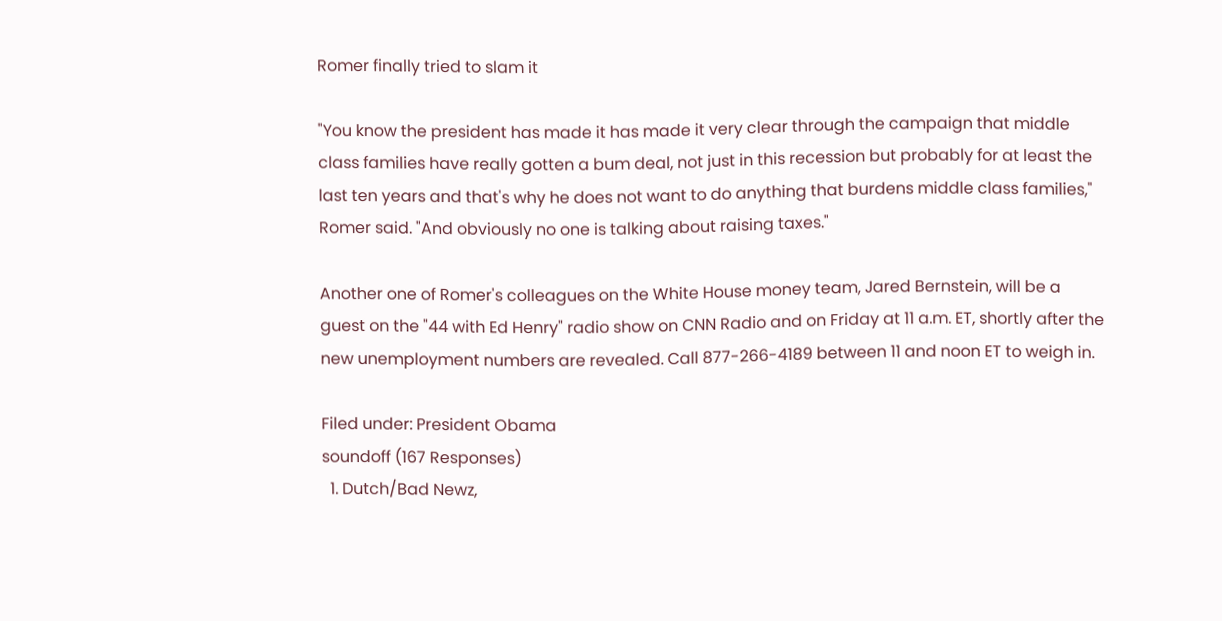Romer finally tried to slam it

"You know the president has made it has made it very clear through the campaign that middle class families have really gotten a bum deal, not just in this recession but probably for at least the last ten years and that's why he does not want to do anything that burdens middle class families," Romer said. "And obviously no one is talking about raising taxes."

Another one of Romer's colleagues on the White House money team, Jared Bernstein, will be a guest on the "44 with Ed Henry" radio show on CNN Radio and on Friday at 11 a.m. ET, shortly after the new unemployment numbers are revealed. Call 877-266-4189 between 11 and noon ET to weigh in.

Filed under: President Obama
soundoff (167 Responses)
  1. Dutch/Bad Newz,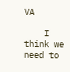VA

    I think we need to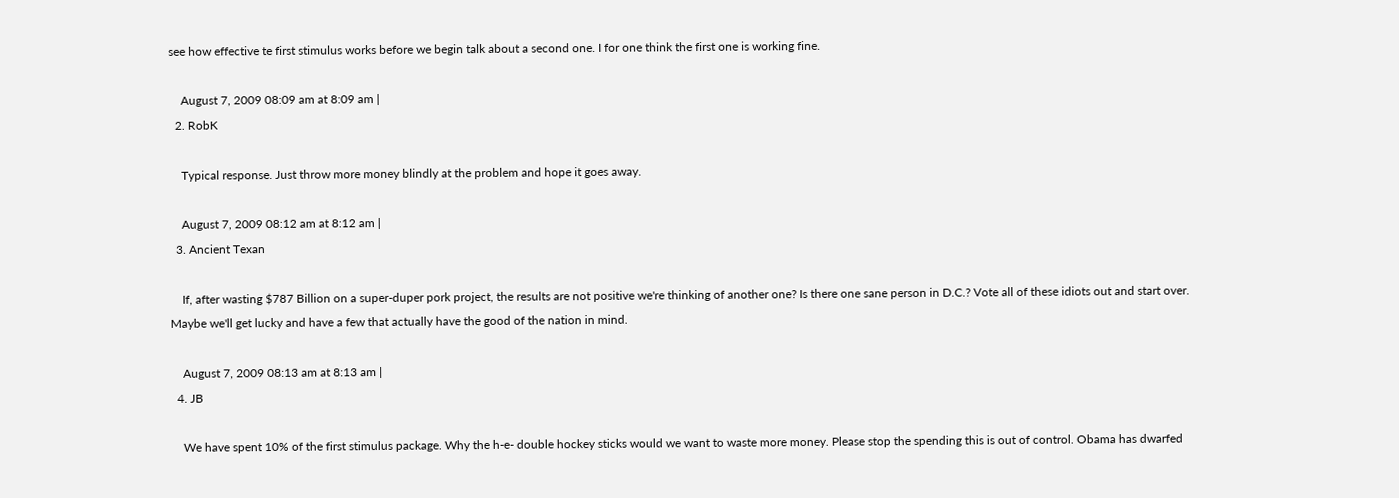see how effective te first stimulus works before we begin talk about a second one. I for one think the first one is working fine.

    August 7, 2009 08:09 am at 8:09 am |
  2. RobK

    Typical response. Just throw more money blindly at the problem and hope it goes away.

    August 7, 2009 08:12 am at 8:12 am |
  3. Ancient Texan

    If, after wasting $787 Billion on a super-duper pork project, the results are not positive we're thinking of another one? Is there one sane person in D.C.? Vote all of these idiots out and start over. Maybe we'll get lucky and have a few that actually have the good of the nation in mind.

    August 7, 2009 08:13 am at 8:13 am |
  4. JB

    We have spent 10% of the first stimulus package. Why the h-e- double hockey sticks would we want to waste more money. Please stop the spending this is out of control. Obama has dwarfed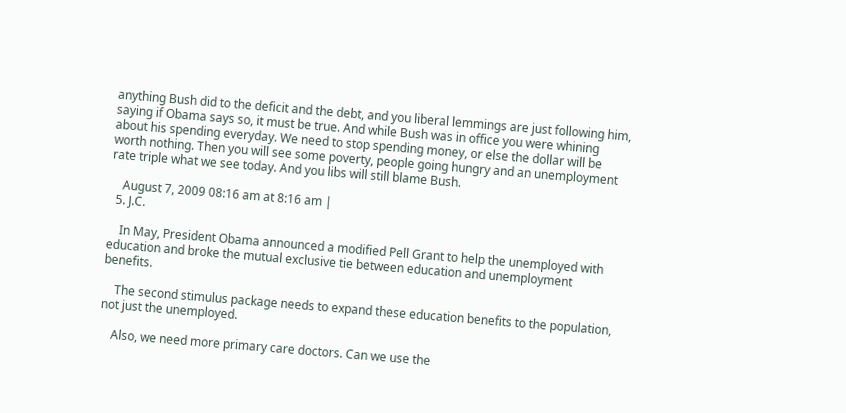anything Bush did to the deficit and the debt, and you liberal lemmings are just following him, saying if Obama says so, it must be true. And while Bush was in office you were whining about his spending everyday. We need to stop spending money, or else the dollar will be worth nothing. Then you will see some poverty, people going hungry and an unemployment rate triple what we see today. And you libs will still blame Bush.

    August 7, 2009 08:16 am at 8:16 am |
  5. J.C.

    In May, President Obama announced a modified Pell Grant to help the unemployed with education and broke the mutual exclusive tie between education and unemployment benefits.

    The second stimulus package needs to expand these education benefits to the population, not just the unemployed.

    Also, we need more primary care doctors. Can we use the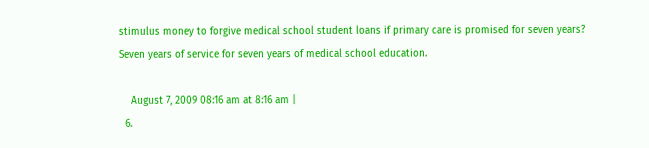stimulus money to forgive medical school student loans if primary care is promised for seven years? Seven years of service for seven years of medical school education.

    August 7, 2009 08:16 am at 8:16 am |
  6.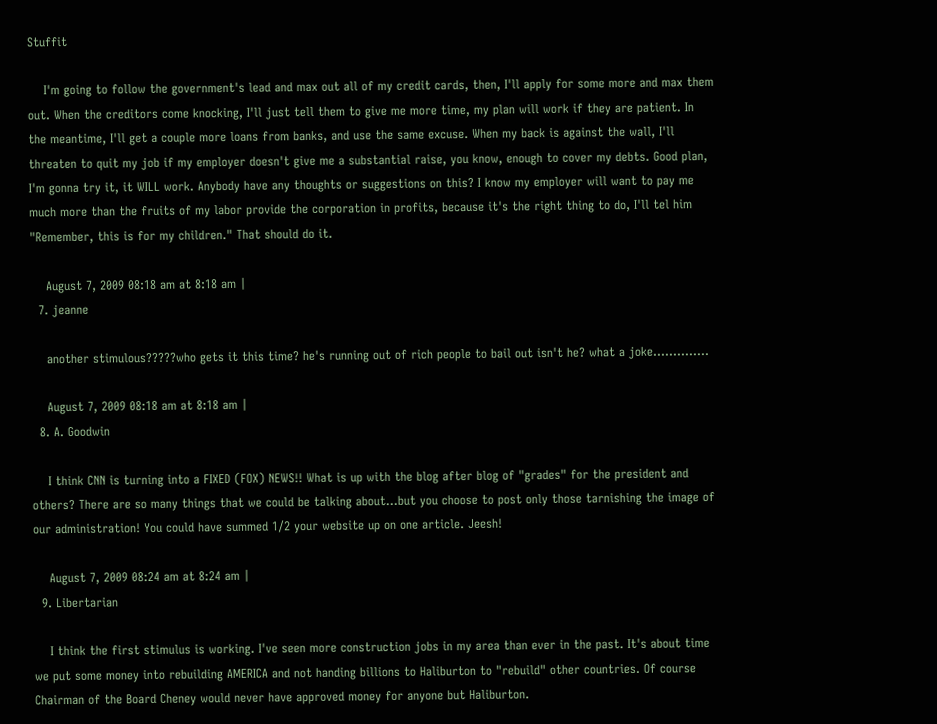Stuffit

    I'm going to follow the government's lead and max out all of my credit cards, then, I'll apply for some more and max them out. When the creditors come knocking, I'll just tell them to give me more time, my plan will work if they are patient. In the meantime, I'll get a couple more loans from banks, and use the same excuse. When my back is against the wall, I'll threaten to quit my job if my employer doesn't give me a substantial raise, you know, enough to cover my debts. Good plan, I'm gonna try it, it WILL work. Anybody have any thoughts or suggestions on this? I know my employer will want to pay me much more than the fruits of my labor provide the corporation in profits, because it's the right thing to do, I'll tel him "Remember, this is for my children." That should do it.

    August 7, 2009 08:18 am at 8:18 am |
  7. jeanne

    another stimulous?????who gets it this time? he's running out of rich people to bail out isn't he? what a joke..............

    August 7, 2009 08:18 am at 8:18 am |
  8. A. Goodwin

    I think CNN is turning into a FIXED (FOX) NEWS!! What is up with the blog after blog of "grades" for the president and others? There are so many things that we could be talking about...but you choose to post only those tarnishing the image of our administration! You could have summed 1/2 your website up on one article. Jeesh!

    August 7, 2009 08:24 am at 8:24 am |
  9. Libertarian

    I think the first stimulus is working. I've seen more construction jobs in my area than ever in the past. It's about time we put some money into rebuilding AMERICA and not handing billions to Haliburton to "rebuild" other countries. Of course Chairman of the Board Cheney would never have approved money for anyone but Haliburton.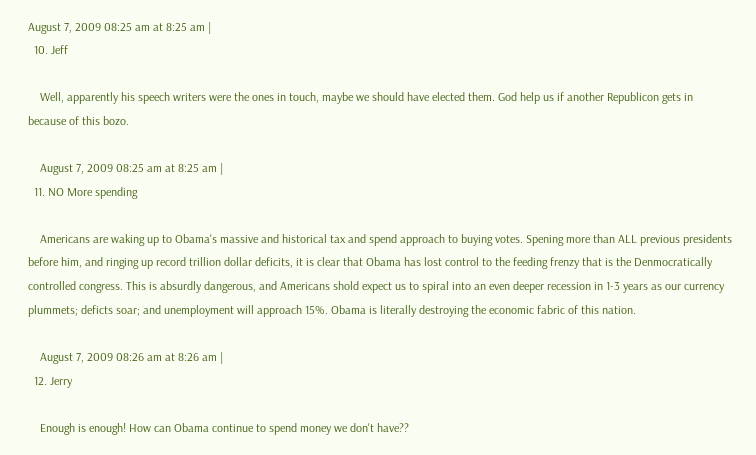August 7, 2009 08:25 am at 8:25 am |
  10. Jeff

    Well, apparently his speech writers were the ones in touch, maybe we should have elected them. God help us if another Republicon gets in because of this bozo.

    August 7, 2009 08:25 am at 8:25 am |
  11. NO More spending

    Americans are waking up to Obama's massive and historical tax and spend approach to buying votes. Spening more than ALL previous presidents before him, and ringing up record trillion dollar deficits, it is clear that Obama has lost control to the feeding frenzy that is the Denmocratically controlled congress. This is absurdly dangerous, and Americans shold expect us to spiral into an even deeper recession in 1-3 years as our currency plummets; deficts soar; and unemployment will approach 15%. Obama is literally destroying the economic fabric of this nation.

    August 7, 2009 08:26 am at 8:26 am |
  12. Jerry

    Enough is enough! How can Obama continue to spend money we don't have??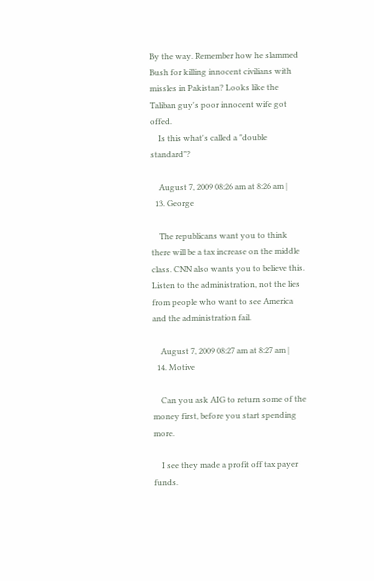By the way. Remember how he slammed Bush for killing innocent civilians with missles in Pakistan? Looks like the Taliban guy's poor innocent wife got offed.
    Is this what's called a "double standard"?

    August 7, 2009 08:26 am at 8:26 am |
  13. George

    The republicans want you to think there will be a tax increase on the middle class. CNN also wants you to believe this. Listen to the administration, not the lies from people who want to see America and the administration fail.

    August 7, 2009 08:27 am at 8:27 am |
  14. Motive

    Can you ask AIG to return some of the money first, before you start spending more.

    I see they made a profit off tax payer funds.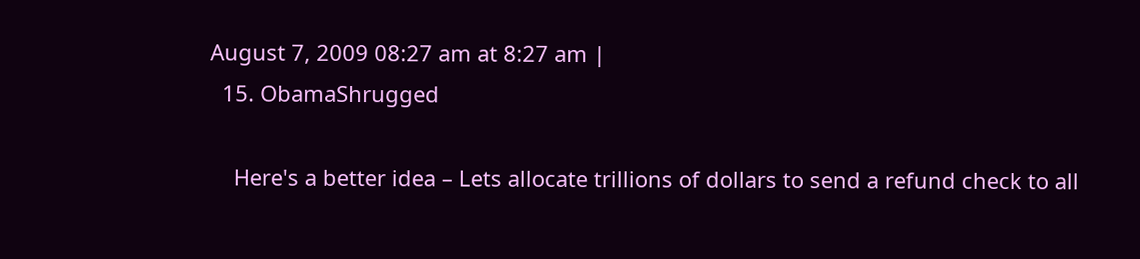August 7, 2009 08:27 am at 8:27 am |
  15. ObamaShrugged

    Here's a better idea – Lets allocate trillions of dollars to send a refund check to all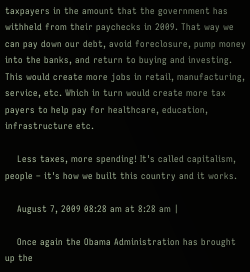taxpayers in the amount that the government has withheld from their paychecks in 2009. That way we can pay down our debt, avoid foreclosure, pump money into the banks, and return to buying and investing. This would create more jobs in retail, manufacturing, service, etc. Which in turn would create more tax payers to help pay for healthcare, education, infrastructure etc.

    Less taxes, more spending! It's called capitalism, people – it's how we built this country and it works.

    August 7, 2009 08:28 am at 8:28 am |

    Once again the Obama Administration has brought up the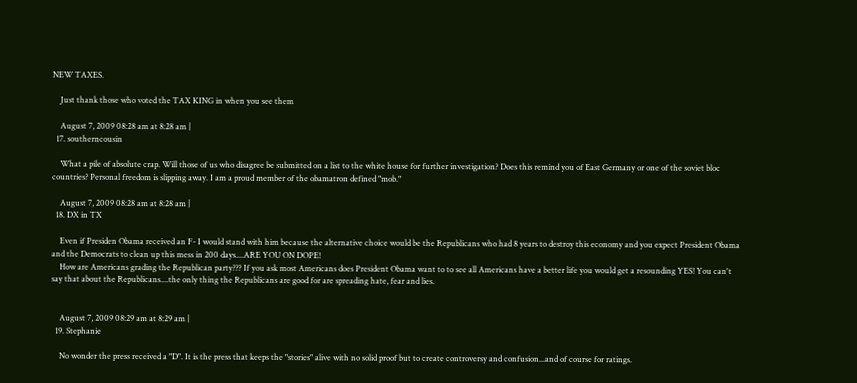NEW TAXES.

    Just thank those who voted the TAX KING in when you see them

    August 7, 2009 08:28 am at 8:28 am |
  17. southerncousin

    What a pile of absolute crap. Will those of us who disagree be submitted on a list to the white house for further investigation? Does this remind you of East Germany or one of the soviet bloc countries? Personal freedom is slipping away. I am a proud member of the obamatron defined "mob."

    August 7, 2009 08:28 am at 8:28 am |
  18. DX in TX

    Even if Presiden Obama received an F- I would stand with him because the alternative choice would be the Republicans who had 8 years to destroy this economy and you expect President Obama and the Democrats to clean up this mess in 200 days....ARE YOU ON DOPE!
    How are Americans grading the Republican party??? If you ask most Americans does President Obama want to to see all Americans have a better life you would get a resounding YES! You can't say that about the Republicans....the only thing the Republicans are good for are spreading hate, fear and lies.


    August 7, 2009 08:29 am at 8:29 am |
  19. Stephanie

    No wonder the press received a "D". It is the press that keeps the "stories" alive with no solid proof but to create controversy and confusion...and of course for ratings.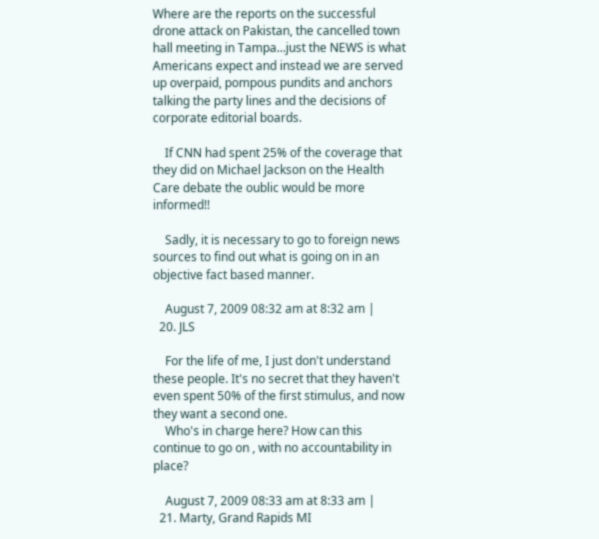Where are the reports on the successful drone attack on Pakistan, the cancelled town hall meeting in Tampa...just the NEWS is what Americans expect and instead we are served up overpaid, pompous pundits and anchors talking the party lines and the decisions of corporate editorial boards.

    If CNN had spent 25% of the coverage that they did on Michael Jackson on the Health Care debate the oublic would be more informed!!

    Sadly, it is necessary to go to foreign news sources to find out what is going on in an objective fact based manner.

    August 7, 2009 08:32 am at 8:32 am |
  20. JLS

    For the life of me, I just don't understand these people. It's no secret that they haven't even spent 50% of the first stimulus, and now they want a second one.
    Who's in charge here? How can this continue to go on , with no accountability in place?

    August 7, 2009 08:33 am at 8:33 am |
  21. Marty, Grand Rapids MI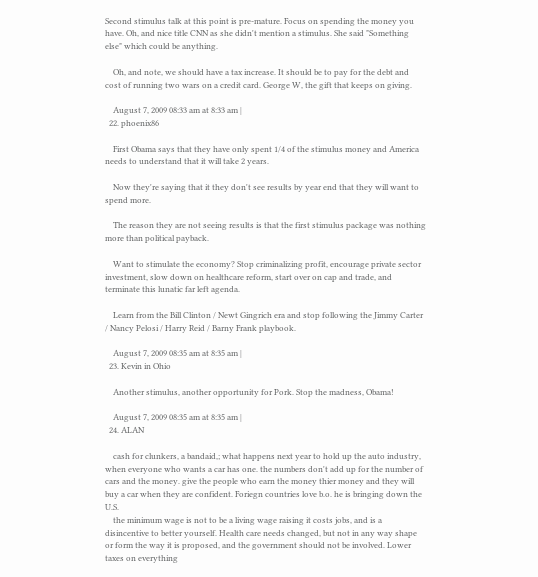Second stimulus talk at this point is pre-mature. Focus on spending the money you have. Oh, and nice title CNN as she didn't mention a stimulus. She said "Something else" which could be anything.

    Oh, and note, we should have a tax increase. It should be to pay for the debt and cost of running two wars on a credit card. George W, the gift that keeps on giving.

    August 7, 2009 08:33 am at 8:33 am |
  22. phoenix86

    First Obama says that they have only spent 1/4 of the stimulus money and America needs to understand that it will take 2 years.

    Now they're saying that it they don't see results by year end that they will want to spend more.

    The reason they are not seeing results is that the first stimulus package was nothing more than political payback.

    Want to stimulate the economy? Stop criminalizing profit, encourage private sector investment, slow down on healthcare reform, start over on cap and trade, and terminate this lunatic far left agenda.

    Learn from the Bill Clinton / Newt Gingrich era and stop following the Jimmy Carter / Nancy Pelosi / Harry Reid / Barny Frank playbook.

    August 7, 2009 08:35 am at 8:35 am |
  23. Kevin in Ohio

    Another stimulus, another opportunity for Pork. Stop the madness, Obama!

    August 7, 2009 08:35 am at 8:35 am |
  24. ALAN

    cash for clunkers, a bandaid,; what happens next year to hold up the auto industry, when everyone who wants a car has one. the numbers don't add up for the number of cars and the money. give the people who earn the money thier money and they will buy a car when they are confident. Foriegn countries love b.o. he is bringing down the U.S.
    the minimum wage is not to be a living wage raising it costs jobs, and is a disincentive to better yourself. Health care needs changed, but not in any way shape or form the way it is proposed, and the government should not be involved. Lower taxes on everything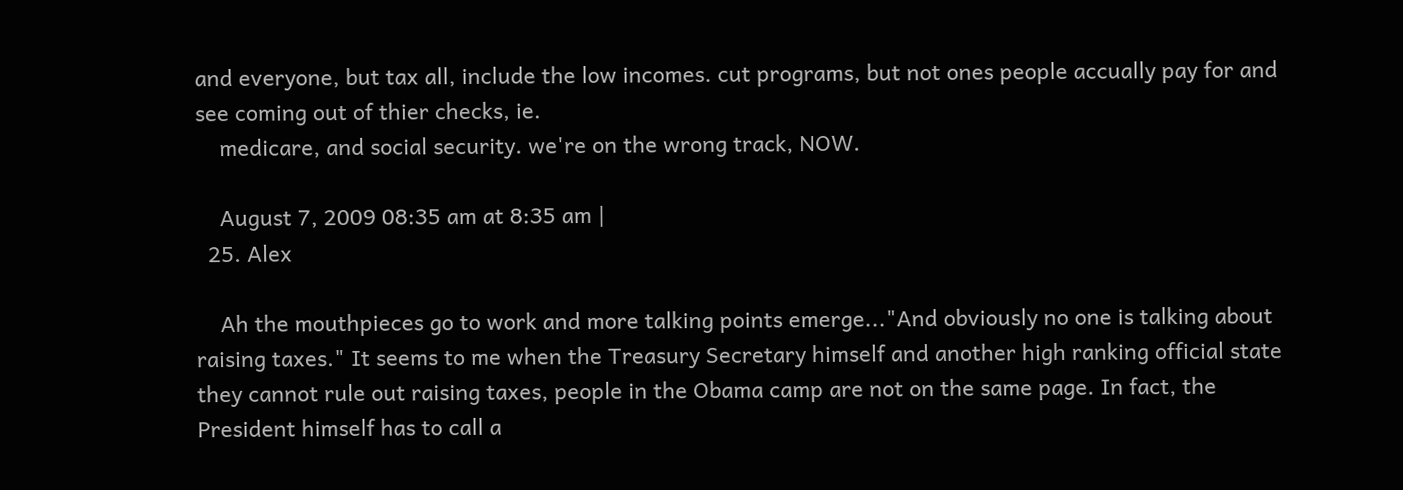and everyone, but tax all, include the low incomes. cut programs, but not ones people accually pay for and see coming out of thier checks, ie.
    medicare, and social security. we're on the wrong track, NOW.

    August 7, 2009 08:35 am at 8:35 am |
  25. Alex

    Ah the mouthpieces go to work and more talking points emerge..."And obviously no one is talking about raising taxes." It seems to me when the Treasury Secretary himself and another high ranking official state they cannot rule out raising taxes, people in the Obama camp are not on the same page. In fact, the President himself has to call a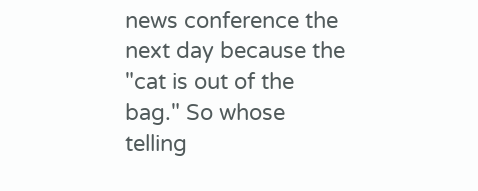news conference the next day because the "cat is out of the bag." So whose telling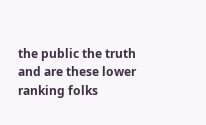the public the truth and are these lower ranking folks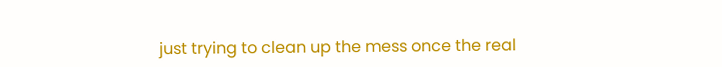just trying to clean up the mess once the real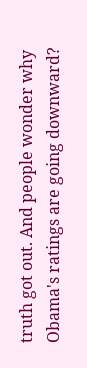truth got out. And people wonder why Obama's ratings are going downward?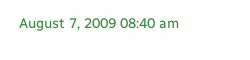August 7, 2009 08:40 am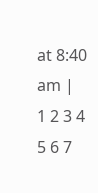at 8:40 am |
1 2 3 4 5 6 7